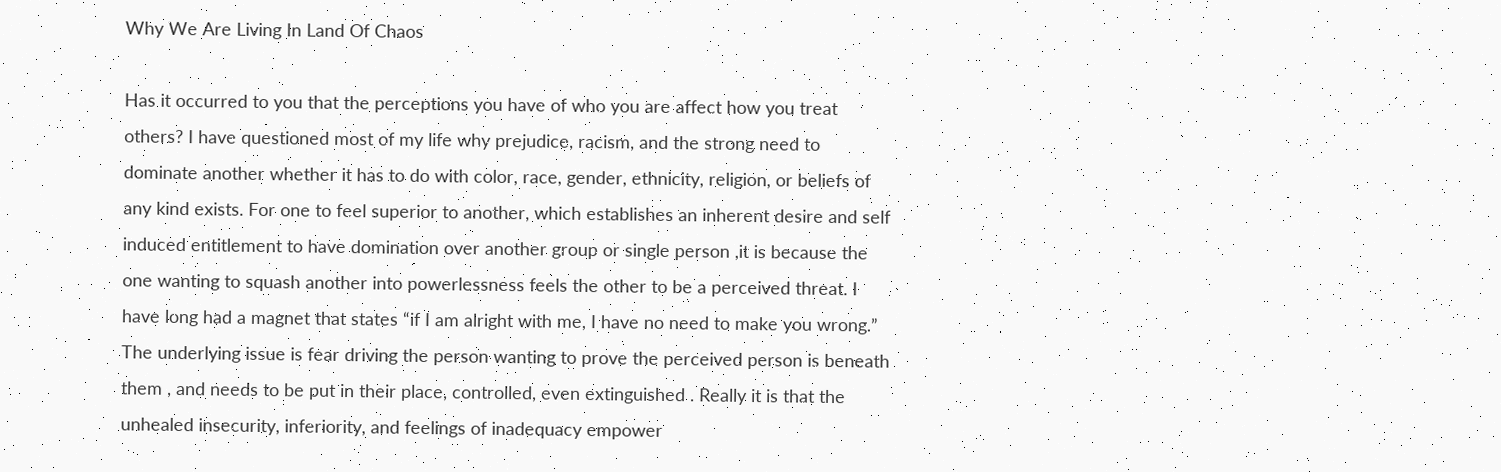Why We Are Living In Land Of Chaos

Has it occurred to you that the perceptions you have of who you are affect how you treat others? I have questioned most of my life why prejudice, racism, and the strong need to dominate another whether it has to do with color, race, gender, ethnicity, religion, or beliefs of any kind exists. For one to feel superior to another, which establishes an inherent desire and self induced entitlement to have domination over another group or single person ,it is because the one wanting to squash another into powerlessness feels the other to be a perceived threat. I have long had a magnet that states “if I am alright with me, I have no need to make you wrong.” The underlying issue is fear driving the person wanting to prove the perceived person is beneath them , and needs to be put in their place, controlled, even extinguished . Really it is that the unhealed insecurity, inferiority, and feelings of inadequacy empower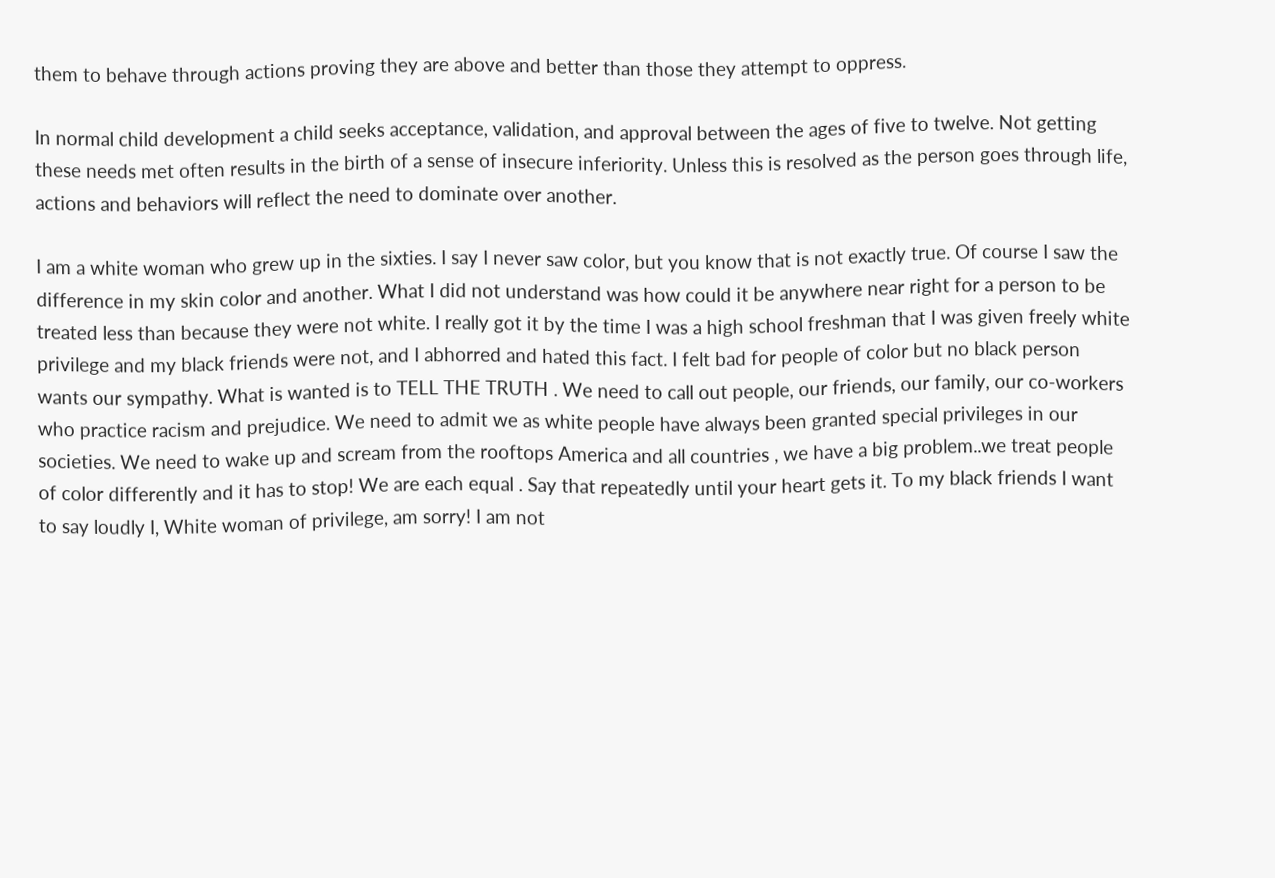them to behave through actions proving they are above and better than those they attempt to oppress.

In normal child development a child seeks acceptance, validation, and approval between the ages of five to twelve. Not getting these needs met often results in the birth of a sense of insecure inferiority. Unless this is resolved as the person goes through life, actions and behaviors will reflect the need to dominate over another.

I am a white woman who grew up in the sixties. I say I never saw color, but you know that is not exactly true. Of course I saw the difference in my skin color and another. What I did not understand was how could it be anywhere near right for a person to be treated less than because they were not white. I really got it by the time I was a high school freshman that I was given freely white privilege and my black friends were not, and I abhorred and hated this fact. I felt bad for people of color but no black person wants our sympathy. What is wanted is to TELL THE TRUTH . We need to call out people, our friends, our family, our co-workers who practice racism and prejudice. We need to admit we as white people have always been granted special privileges in our societies. We need to wake up and scream from the rooftops America and all countries , we have a big problem..we treat people of color differently and it has to stop! We are each equal . Say that repeatedly until your heart gets it. To my black friends I want to say loudly I, White woman of privilege, am sorry! I am not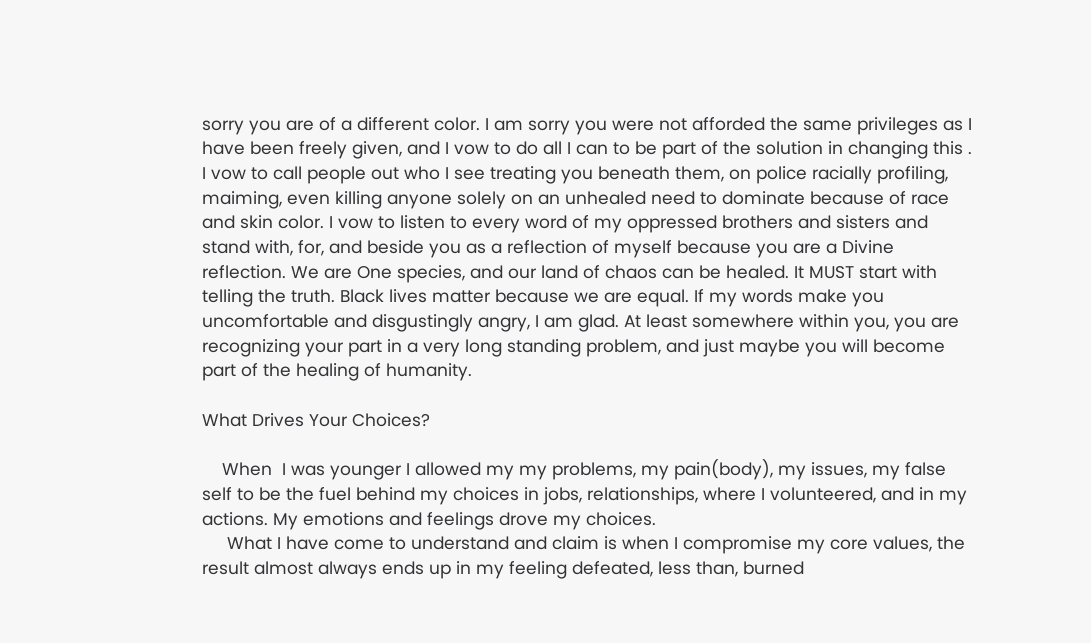sorry you are of a different color. I am sorry you were not afforded the same privileges as I have been freely given, and I vow to do all I can to be part of the solution in changing this . I vow to call people out who I see treating you beneath them, on police racially profiling, maiming, even killing anyone solely on an unhealed need to dominate because of race and skin color. I vow to listen to every word of my oppressed brothers and sisters and stand with, for, and beside you as a reflection of myself because you are a Divine reflection. We are One species, and our land of chaos can be healed. It MUST start with telling the truth. Black lives matter because we are equal. If my words make you uncomfortable and disgustingly angry, I am glad. At least somewhere within you, you are recognizing your part in a very long standing problem, and just maybe you will become part of the healing of humanity.

What Drives Your Choices?

    When  I was younger I allowed my my problems, my pain(body), my issues, my false self to be the fuel behind my choices in jobs, relationships, where I volunteered, and in my actions. My emotions and feelings drove my choices.
     What I have come to understand and claim is when I compromise my core values, the result almost always ends up in my feeling defeated, less than, burned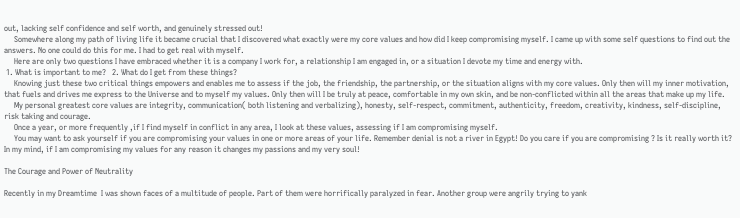out, lacking self confidence and self worth, and genuinely stressed out!
     Somewhere along my path of living life it became crucial that I discovered what exactly were my core values and how did I keep compromising myself. I came up with some self questions to find out the answers. No one could do this for me. I had to get real with myself.
     Here are only two questions I have embraced whether it is a company I work for, a relationship I am engaged in, or a situation I devote my time and energy with.
 1. What is important to me?   2. What do I get from these things?
     Knowing just these two critical things empowers and enables me to assess if the job, the friendship, the partnership, or the situation aligns with my core values. Only then will my inner motivation, that fuels and drives me express to the Universe and to myself my values. Only then will I be truly at peace, comfortable in my own skin, and be non-conflicted within all the areas that make up my life.
     My personal greatest core values are integrity, communication( both listening and verbalizing), honesty, self-respect, commitment, authenticity, freedom, creativity, kindness, self-discipline, risk taking and courage.
     Once a year, or more frequently ,if I find myself in conflict in any area, I look at these values, assessing if I am compromising myself.
     You may want to ask yourself if you are compromising your values in one or more areas of your life. Remember denial is not a river in Egypt! Do you care if you are compromising ? Is it really worth it?  In my mind, if I am compromising my values for any reason it changes my passions and my very soul!

The Courage and Power of Neutrality

Recently in my Dreamtime  I was shown faces of a multitude of people. Part of them were horrifically paralyzed in fear. Another group were angrily trying to yank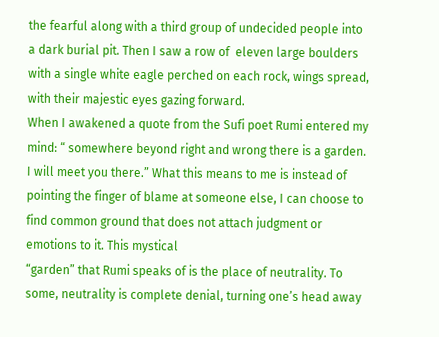the fearful along with a third group of undecided people into a dark burial pit. Then I saw a row of  eleven large boulders with a single white eagle perched on each rock, wings spread, with their majestic eyes gazing forward.
When I awakened a quote from the Sufi poet Rumi entered my mind: “ somewhere beyond right and wrong there is a garden. I will meet you there.” What this means to me is instead of pointing the finger of blame at someone else, I can choose to find common ground that does not attach judgment or emotions to it. This mystical
“garden” that Rumi speaks of is the place of neutrality. To some, neutrality is complete denial, turning one’s head away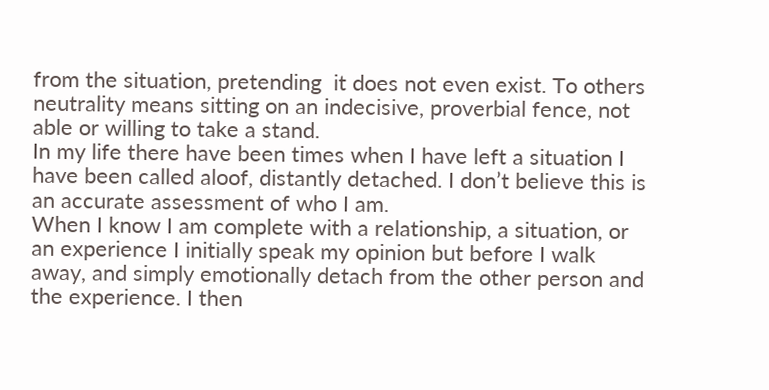from the situation, pretending  it does not even exist. To others neutrality means sitting on an indecisive, proverbial fence, not able or willing to take a stand.
In my life there have been times when I have left a situation I have been called aloof, distantly detached. I don’t believe this is an accurate assessment of who I am.
When I know I am complete with a relationship, a situation, or an experience I initially speak my opinion but before I walk away, and simply emotionally detach from the other person and the experience. I then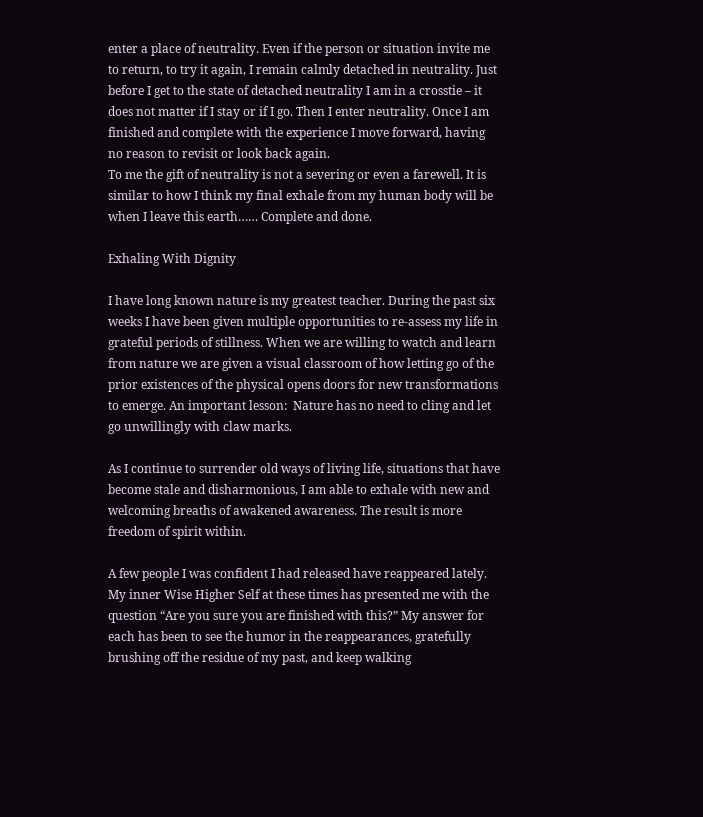enter a place of neutrality. Even if the person or situation invite me to return, to try it again, I remain calmly detached in neutrality. Just before I get to the state of detached neutrality I am in a crosstie – it does not matter if I stay or if I go. Then I enter neutrality. Once I am finished and complete with the experience I move forward, having no reason to revisit or look back again.
To me the gift of neutrality is not a severing or even a farewell. It is similar to how I think my final exhale from my human body will be when I leave this earth…… Complete and done.

Exhaling With Dignity

I have long known nature is my greatest teacher. During the past six weeks I have been given multiple opportunities to re-assess my life in grateful periods of stillness. When we are willing to watch and learn from nature we are given a visual classroom of how letting go of the prior existences of the physical opens doors for new transformations to emerge. An important lesson:  Nature has no need to cling and let go unwillingly with claw marks.

As I continue to surrender old ways of living life, situations that have become stale and disharmonious, I am able to exhale with new and welcoming breaths of awakened awareness. The result is more freedom of spirit within.

A few people I was confident I had released have reappeared lately. My inner Wise Higher Self at these times has presented me with the question “Are you sure you are finished with this?” My answer for each has been to see the humor in the reappearances, gratefully brushing off the residue of my past, and keep walking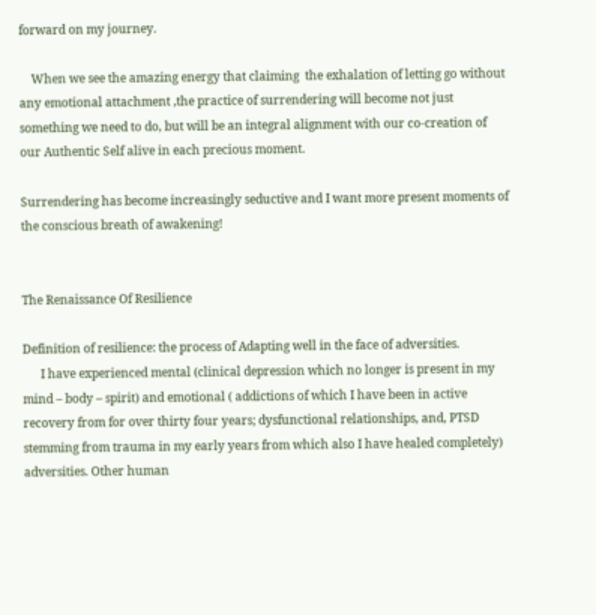forward on my journey.

    When we see the amazing energy that claiming  the exhalation of letting go without any emotional attachment ,the practice of surrendering will become not just something we need to do, but will be an integral alignment with our co-creation of our Authentic Self alive in each precious moment.

Surrendering has become increasingly seductive and I want more present moments of the conscious breath of awakening!


The Renaissance Of Resilience

Definition of resilience: the process of Adapting well in the face of adversities.
      I have experienced mental (clinical depression which no longer is present in my mind – body – spirit) and emotional ( addictions of which I have been in active recovery from for over thirty four years; dysfunctional relationships, and, PTSD stemming from trauma in my early years from which also I have healed completely) adversities. Other human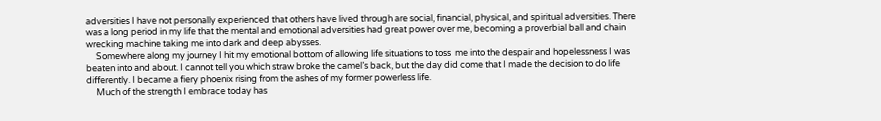adversities I have not personally experienced that others have lived through are social, financial, physical, and spiritual adversities. There was a long period in my life that the mental and emotional adversities had great power over me, becoming a proverbial ball and chain wrecking machine taking me into dark and deep abysses.
     Somewhere along my journey I hit my emotional bottom of allowing life situations to toss  me into the despair and hopelessness I was beaten into and about. I cannot tell you which straw broke the camel’s back, but the day did come that I made the decision to do life differently. I became a fiery phoenix rising from the ashes of my former powerless life.
     Much of the strength I embrace today has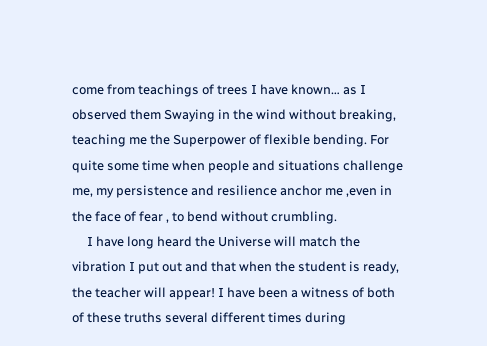come from teachings of trees I have known… as I observed them Swaying in the wind without breaking, teaching me the Superpower of flexible bending. For quite some time when people and situations challenge me, my persistence and resilience anchor me ,even in the face of fear , to bend without crumbling.
     I have long heard the Universe will match the vibration I put out and that when the student is ready, the teacher will appear! I have been a witness of both of these truths several different times during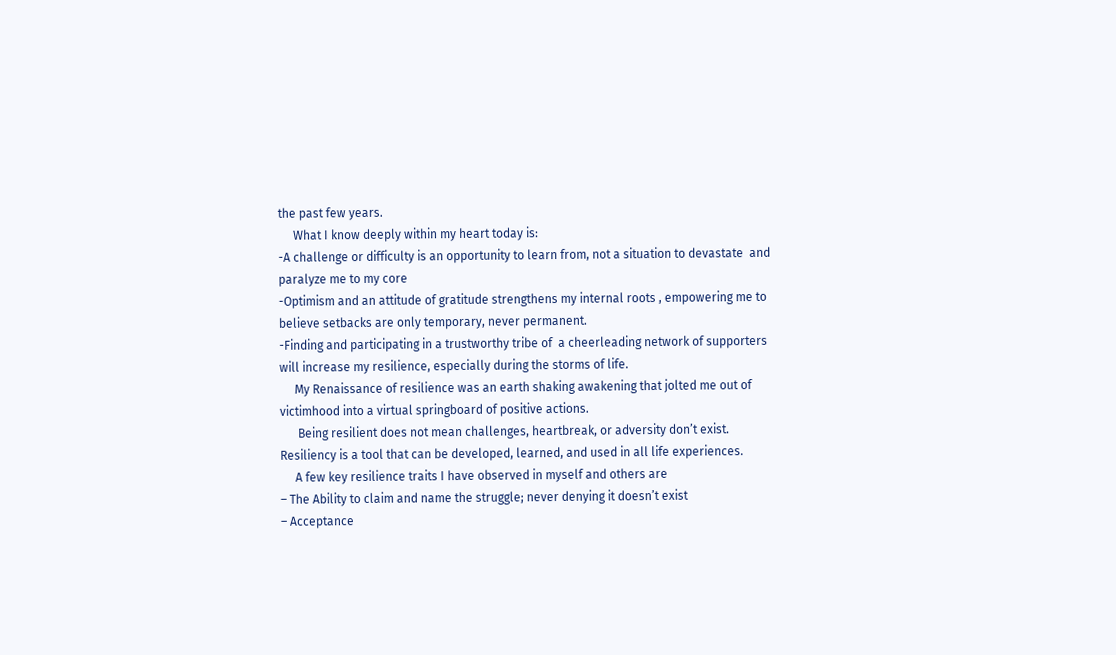the past few years.
     What I know deeply within my heart today is:
-A challenge or difficulty is an opportunity to learn from, not a situation to devastate  and paralyze me to my core
-Optimism and an attitude of gratitude strengthens my internal roots , empowering me to believe setbacks are only temporary, never permanent.
-Finding and participating in a trustworthy tribe of  a cheerleading network of supporters will increase my resilience, especially during the storms of life.
     My Renaissance of resilience was an earth shaking awakening that jolted me out of victimhood into a virtual springboard of positive actions.
      Being resilient does not mean challenges, heartbreak, or adversity don’t exist. Resiliency is a tool that can be developed, learned, and used in all life experiences.
     A few key resilience traits I have observed in myself and others are
– The Ability to claim and name the struggle; never denying it doesn’t exist
– Acceptance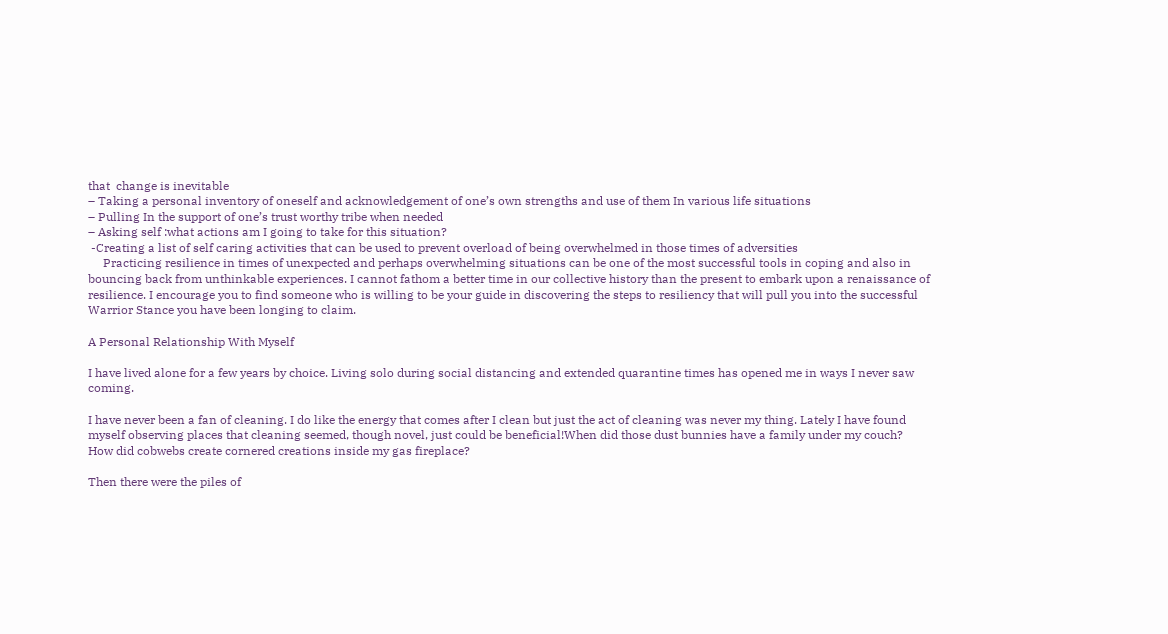that  change is inevitable
– Taking a personal inventory of oneself and acknowledgement of one’s own strengths and use of them In various life situations
– Pulling In the support of one’s trust worthy tribe when needed
– Asking self :what actions am I going to take for this situation?
 -Creating a list of self caring activities that can be used to prevent overload of being overwhelmed in those times of adversities
     Practicing resilience in times of unexpected and perhaps overwhelming situations can be one of the most successful tools in coping and also in bouncing back from unthinkable experiences. I cannot fathom a better time in our collective history than the present to embark upon a renaissance of resilience. I encourage you to find someone who is willing to be your guide in discovering the steps to resiliency that will pull you into the successful Warrior Stance you have been longing to claim.

A Personal Relationship With Myself

I have lived alone for a few years by choice. Living solo during social distancing and extended quarantine times has opened me in ways I never saw coming.

I have never been a fan of cleaning. I do like the energy that comes after I clean but just the act of cleaning was never my thing. Lately I have found myself observing places that cleaning seemed, though novel, just could be beneficial!When did those dust bunnies have a family under my couch? How did cobwebs create cornered creations inside my gas fireplace?

Then there were the piles of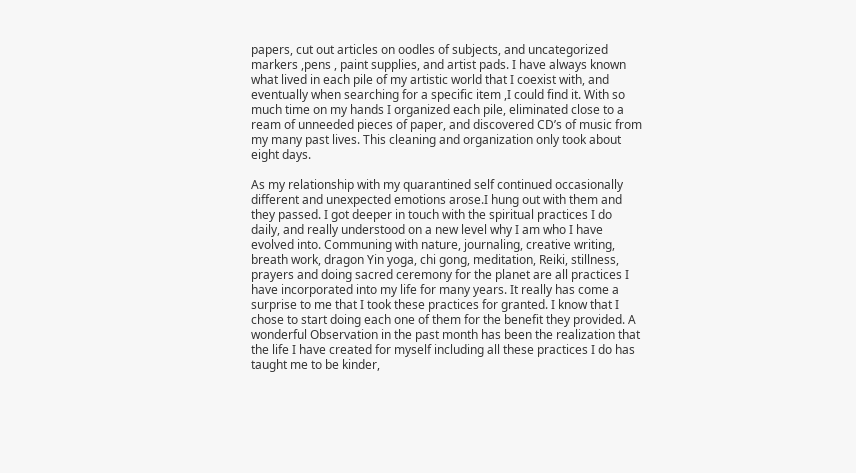papers, cut out articles on oodles of subjects, and uncategorized markers ,pens , paint supplies, and artist pads. I have always known what lived in each pile of my artistic world that I coexist with, and eventually when searching for a specific item ,I could find it. With so much time on my hands I organized each pile, eliminated close to a ream of unneeded pieces of paper, and discovered CD’s of music from my many past lives. This cleaning and organization only took about eight days.

As my relationship with my quarantined self continued occasionally different and unexpected emotions arose.I hung out with them and they passed. I got deeper in touch with the spiritual practices I do daily, and really understood on a new level why I am who I have evolved into. Communing with nature, journaling, creative writing, breath work, dragon Yin yoga, chi gong, meditation, Reiki, stillness, prayers and doing sacred ceremony for the planet are all practices I have incorporated into my life for many years. It really has come a surprise to me that I took these practices for granted. I know that I chose to start doing each one of them for the benefit they provided. A wonderful Observation in the past month has been the realization that the life I have created for myself including all these practices I do has taught me to be kinder,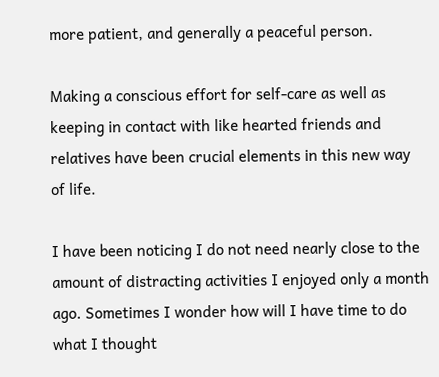more patient, and generally a peaceful person.

Making a conscious effort for self-care as well as keeping in contact with like hearted friends and relatives have been crucial elements in this new way of life.

I have been noticing I do not need nearly close to the amount of distracting activities I enjoyed only a month ago. Sometimes I wonder how will I have time to do what I thought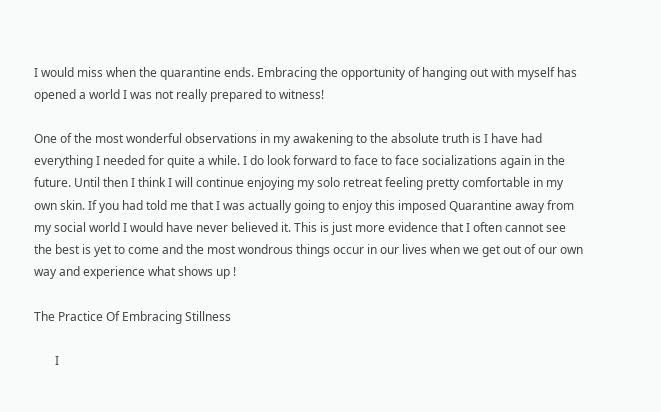I would miss when the quarantine ends. Embracing the opportunity of hanging out with myself has opened a world I was not really prepared to witness!

One of the most wonderful observations in my awakening to the absolute truth is I have had everything I needed for quite a while. I do look forward to face to face socializations again in the future. Until then I think I will continue enjoying my solo retreat feeling pretty comfortable in my own skin. If you had told me that I was actually going to enjoy this imposed Quarantine away from my social world I would have never believed it. This is just more evidence that I often cannot see the best is yet to come and the most wondrous things occur in our lives when we get out of our own way and experience what shows up !

The Practice Of Embracing Stillness

       I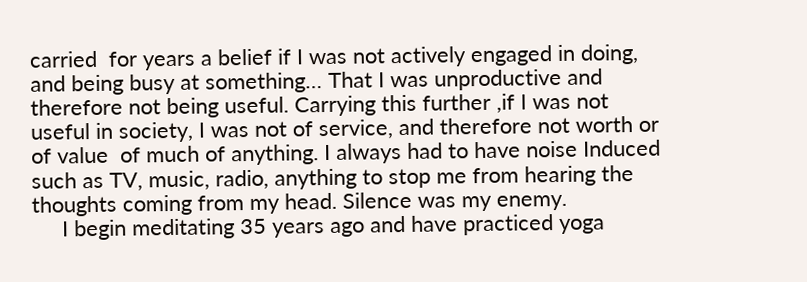carried  for years a belief if I was not actively engaged in doing, and being busy at something… That I was unproductive and therefore not being useful. Carrying this further ,if I was not useful in society, I was not of service, and therefore not worth or of value  of much of anything. I always had to have noise Induced such as TV, music, radio, anything to stop me from hearing the thoughts coming from my head. Silence was my enemy.
     I begin meditating 35 years ago and have practiced yoga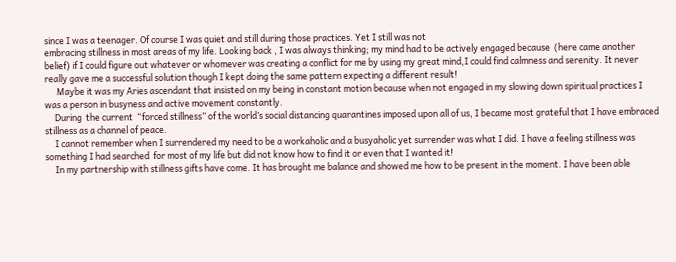since I was a teenager. Of course I was quiet and still during those practices. Yet I still was not
embracing stillness in most areas of my life. Looking back , I was always thinking; my mind had to be actively engaged because  (here came another belief) if I could figure out whatever or whomever was creating a conflict for me by using my great mind,I could find calmness and serenity. It never really gave me a successful solution though I kept doing the same pattern expecting a different result!
      Maybe it was my Aries ascendant that insisted on my being in constant motion because when not engaged in my slowing down spiritual practices I was a person in busyness and active movement constantly.
     During  the current  “forced stillness” of the world’s social distancing quarantines imposed upon all of us, I became most grateful that I have embraced stillness as a channel of peace.
     I cannot remember when I surrendered my need to be a workaholic and a busyaholic yet surrender was what I did. I have a feeling stillness was something I had searched  for most of my life but did not know how to find it or even that I wanted it!
     In my partnership with stillness gifts have come. It has brought me balance and showed me how to be present in the moment. I have been able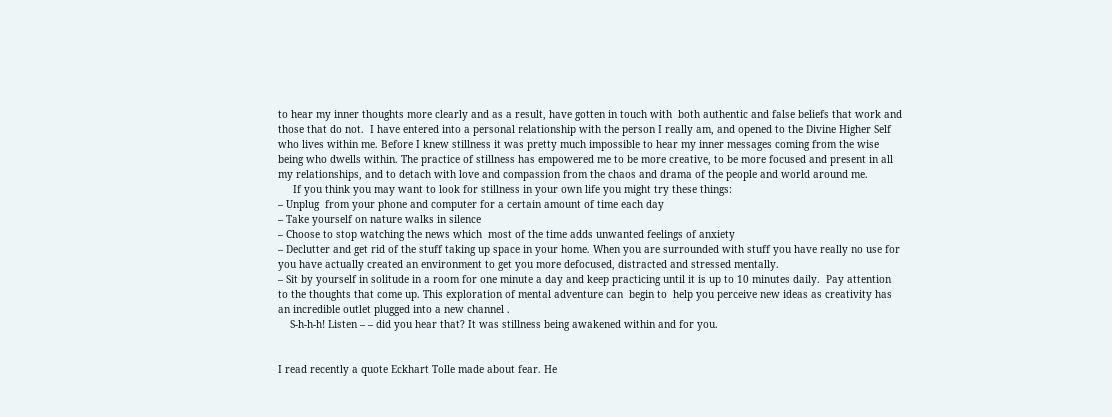to hear my inner thoughts more clearly and as a result, have gotten in touch with  both authentic and false beliefs that work and those that do not.  I have entered into a personal relationship with the person I really am, and opened to the Divine Higher Self who lives within me. Before I knew stillness it was pretty much impossible to hear my inner messages coming from the wise being who dwells within. The practice of stillness has empowered me to be more creative, to be more focused and present in all my relationships, and to detach with love and compassion from the chaos and drama of the people and world around me.
     If you think you may want to look for stillness in your own life you might try these things:
– Unplug  from your phone and computer for a certain amount of time each day
– Take yourself on nature walks in silence
– Choose to stop watching the news which  most of the time adds unwanted feelings of anxiety
– Declutter and get rid of the stuff taking up space in your home. When you are surrounded with stuff you have really no use for you have actually created an environment to get you more defocused, distracted and stressed mentally.
– Sit by yourself in solitude in a room for one minute a day and keep practicing until it is up to 10 minutes daily.  Pay attention to the thoughts that come up. This exploration of mental adventure can  begin to  help you perceive new ideas as creativity has an incredible outlet plugged into a new channel .
    S-h-h-h! Listen – – did you hear that? It was stillness being awakened within and for you.


I read recently a quote Eckhart Tolle made about fear. He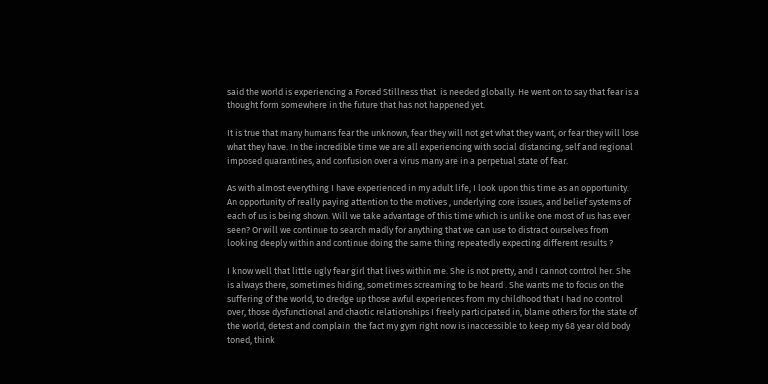said the world is experiencing a Forced Stillness that  is needed globally. He went on to say that fear is a thought form somewhere in the future that has not happened yet.

It is true that many humans fear the unknown, fear they will not get what they want, or fear they will lose what they have. In the incredible time we are all experiencing with social distancing, self and regional imposed quarantines, and confusion over a virus many are in a perpetual state of fear.

As with almost everything I have experienced in my adult life, I look upon this time as an opportunity. An opportunity of really paying attention to the motives , underlying core issues, and belief systems of each of us is being shown. Will we take advantage of this time which is unlike one most of us has ever seen? Or will we continue to search madly for anything that we can use to distract ourselves from looking deeply within and continue doing the same thing repeatedly expecting different results ?

I know well that little ugly fear girl that lives within me. She is not pretty, and I cannot control her. She is always there, sometimes hiding, sometimes screaming to be heard . She wants me to focus on the suffering of the world, to dredge up those awful experiences from my childhood that I had no control over, those dysfunctional and chaotic relationships I freely participated in, blame others for the state of the world, detest and complain  the fact my gym right now is inaccessible to keep my 68 year old body toned, think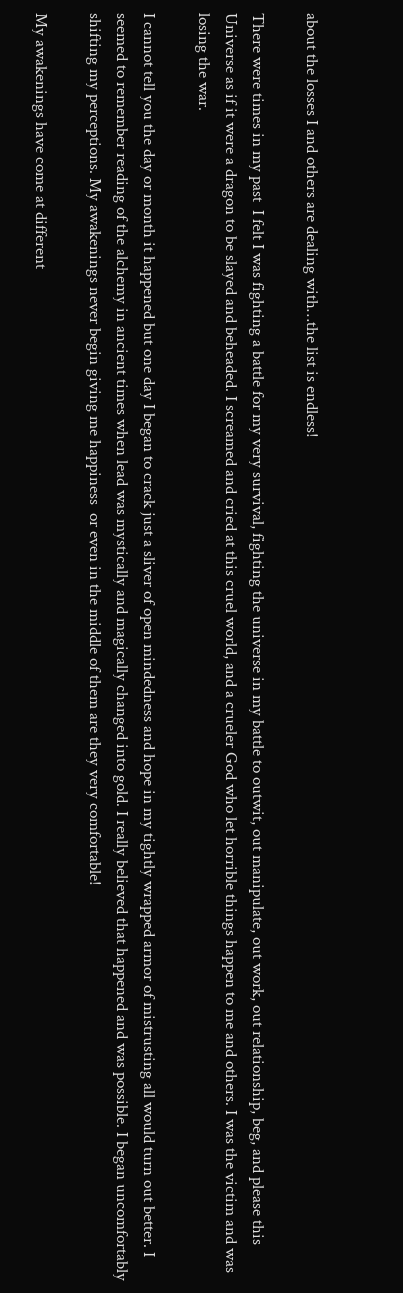about the losses I and others are dealing with…the list is endless!

There were times in my past  I felt I was fighting a battle for my very survival, fighting the universe in my battle to outwit, out manipulate, out work, out relationship, beg, and please this Universe as if it were a dragon to be slayed and beheaded. I screamed and cried at this cruel world, and a crueler God who let horrible things happen to me and others. I was the victim and was losing the war.

I cannot tell you the day or month it happened but one day I began to crack just a sliver of open mindedness and hope in my tightly wrapped armor of mistrusting all would turn out better. I seemed to remember reading of the alchemy in ancient times when lead was mystically and magically changed into gold. I really believed that happened and was possible. I began uncomfortably shifting my perceptions. My awakenings never begin giving me happiness  or even in the middle of them are they very comfortable!

My awakenings have come at different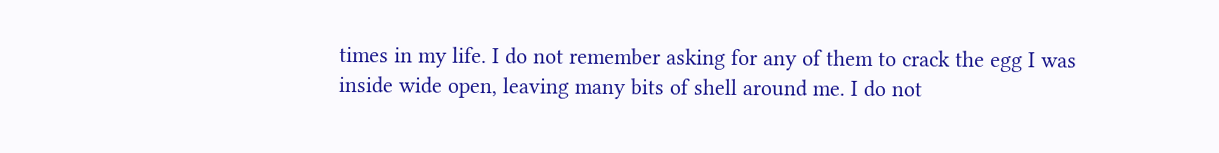times in my life. I do not remember asking for any of them to crack the egg I was inside wide open, leaving many bits of shell around me. I do not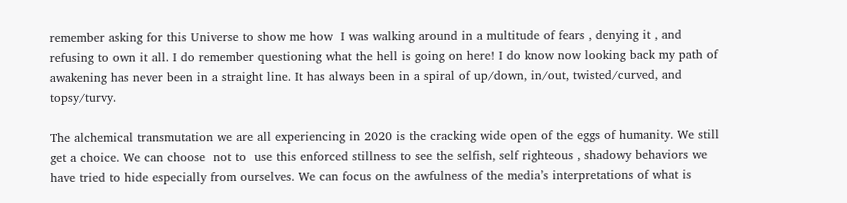remember asking for this Universe to show me how  I was walking around in a multitude of fears , denying it , and refusing to own it all. I do remember questioning what the hell is going on here! I do know now looking back my path of awakening has never been in a straight line. It has always been in a spiral of up/down, in/out, twisted/curved, and topsy/turvy.

The alchemical transmutation we are all experiencing in 2020 is the cracking wide open of the eggs of humanity. We still get a choice. We can choose  not to  use this enforced stillness to see the selfish, self righteous , shadowy behaviors we have tried to hide especially from ourselves. We can focus on the awfulness of the media’s interpretations of what is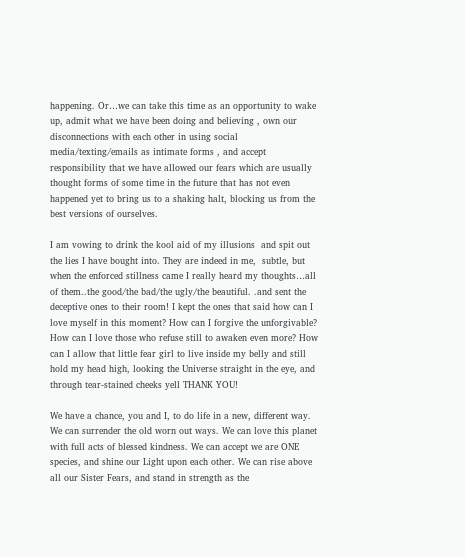happening. Or…we can take this time as an opportunity to wake up, admit what we have been doing and believing , own our disconnections with each other in using social media/texting/emails as intimate forms , and accept responsibility that we have allowed our fears which are usually thought forms of some time in the future that has not even happened yet to bring us to a shaking halt, blocking us from the best versions of ourselves.

I am vowing to drink the kool aid of my illusions  and spit out the lies I have bought into. They are indeed in me,  subtle, but when the enforced stillness came I really heard my thoughts…all of them..the good/the bad/the ugly/the beautiful. .and sent the deceptive ones to their room! I kept the ones that said how can I love myself in this moment? How can I forgive the unforgivable?  How can I love those who refuse still to awaken even more? How can I allow that little fear girl to live inside my belly and still hold my head high, looking the Universe straight in the eye, and through tear-stained cheeks yell THANK YOU!

We have a chance, you and I, to do life in a new, different way. We can surrender the old worn out ways. We can love this planet with full acts of blessed kindness. We can accept we are ONE species, and shine our Light upon each other. We can rise above all our Sister Fears, and stand in strength as the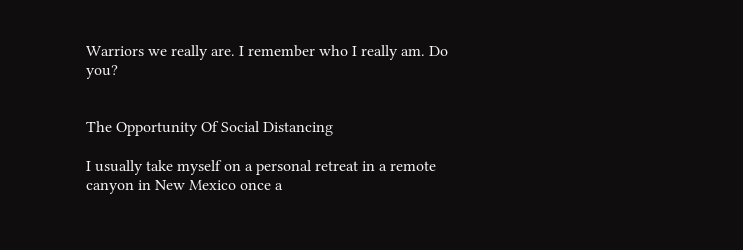Warriors we really are. I remember who I really am. Do you?


The Opportunity Of Social Distancing

I usually take myself on a personal retreat in a remote canyon in New Mexico once a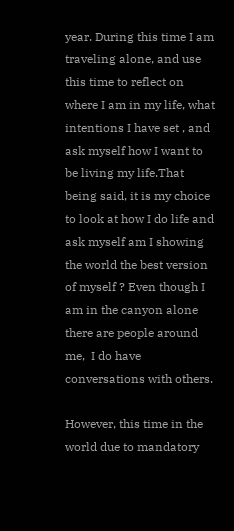year. During this time I am traveling alone, and use this time to reflect on where I am in my life, what intentions I have set , and ask myself how I want to be living my life.That being said, it is my choice to look at how I do life and ask myself am I showing the world the best version of myself ? Even though I am in the canyon alone there are people around me,  I do have conversations with others.

However, this time in the world due to mandatory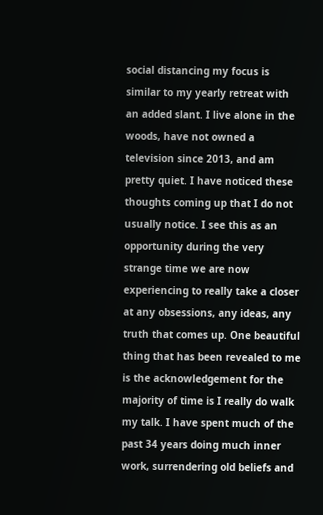social distancing my focus is similar to my yearly retreat with an added slant. I live alone in the woods, have not owned a television since 2013, and am pretty quiet. I have noticed these thoughts coming up that I do not usually notice. I see this as an opportunity during the very strange time we are now experiencing to really take a closer at any obsessions, any ideas, any truth that comes up. One beautiful thing that has been revealed to me is the acknowledgement for the majority of time is I really do walk my talk. I have spent much of the past 34 years doing much inner work, surrendering old beliefs and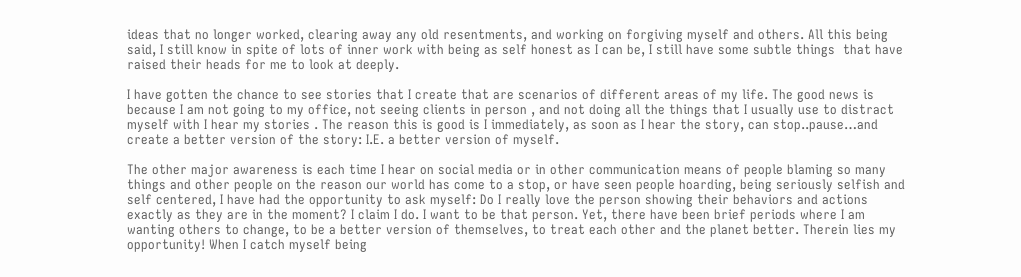ideas that no longer worked, clearing away any old resentments, and working on forgiving myself and others. All this being said, I still know in spite of lots of inner work with being as self honest as I can be, I still have some subtle things  that have raised their heads for me to look at deeply.

I have gotten the chance to see stories that I create that are scenarios of different areas of my life. The good news is because I am not going to my office, not seeing clients in person , and not doing all the things that I usually use to distract myself with I hear my stories . The reason this is good is I immediately, as soon as I hear the story, can stop..pause…and create a better version of the story: I.E. a better version of myself.

The other major awareness is each time I hear on social media or in other communication means of people blaming so many things and other people on the reason our world has come to a stop, or have seen people hoarding, being seriously selfish and self centered, I have had the opportunity to ask myself: Do I really love the person showing their behaviors and actions exactly as they are in the moment? I claim I do. I want to be that person. Yet, there have been brief periods where I am wanting others to change, to be a better version of themselves, to treat each other and the planet better. Therein lies my opportunity! When I catch myself being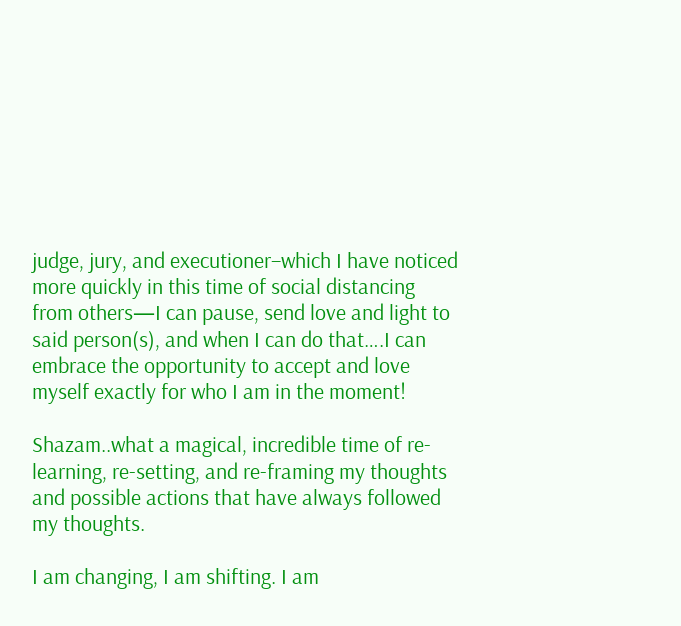judge, jury, and executioner–which I have noticed more quickly in this time of social distancing from others—I can pause, send love and light to said person(s), and when I can do that….I can embrace the opportunity to accept and love myself exactly for who I am in the moment!

Shazam..what a magical, incredible time of re-learning, re-setting, and re-framing my thoughts and possible actions that have always followed my thoughts.

I am changing, I am shifting. I am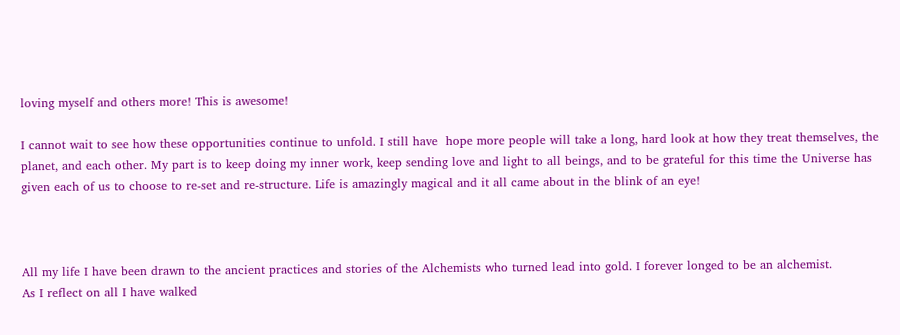loving myself and others more! This is awesome!

I cannot wait to see how these opportunities continue to unfold. I still have  hope more people will take a long, hard look at how they treat themselves, the planet, and each other. My part is to keep doing my inner work, keep sending love and light to all beings, and to be grateful for this time the Universe has given each of us to choose to re-set and re-structure. Life is amazingly magical and it all came about in the blink of an eye!



All my life I have been drawn to the ancient practices and stories of the Alchemists who turned lead into gold. I forever longed to be an alchemist.
As I reflect on all I have walked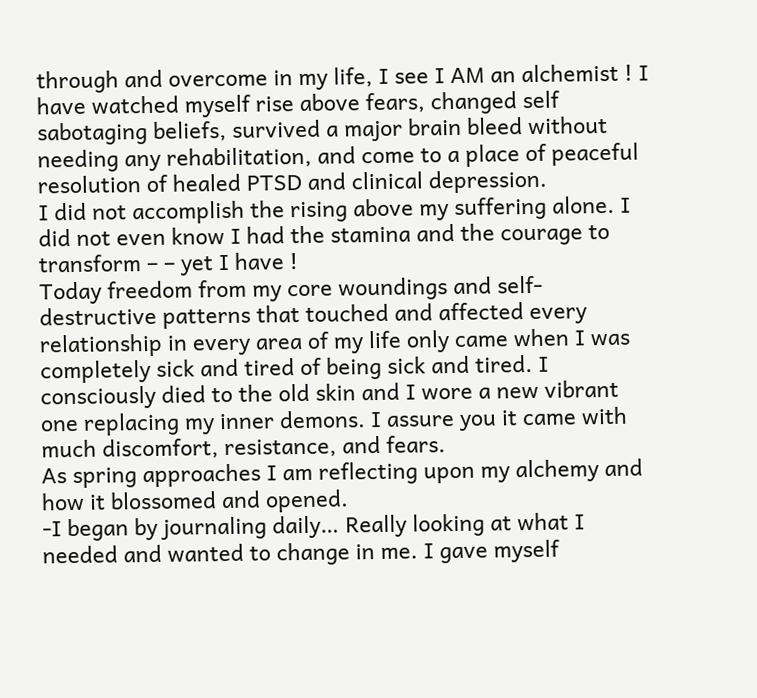through and overcome in my life, I see I AM an alchemist ! I have watched myself rise above fears, changed self sabotaging beliefs, survived a major brain bleed without needing any rehabilitation, and come to a place of peaceful resolution of healed PTSD and clinical depression.
I did not accomplish the rising above my suffering alone. I did not even know I had the stamina and the courage to transform – – yet I have !
Today freedom from my core woundings and self-destructive patterns that touched and affected every relationship in every area of my life only came when I was completely sick and tired of being sick and tired. I consciously died to the old skin and I wore a new vibrant one replacing my inner demons. I assure you it came with much discomfort, resistance, and fears.
As spring approaches I am reflecting upon my alchemy and how it blossomed and opened.
-I began by journaling daily… Really looking at what I needed and wanted to change in me. I gave myself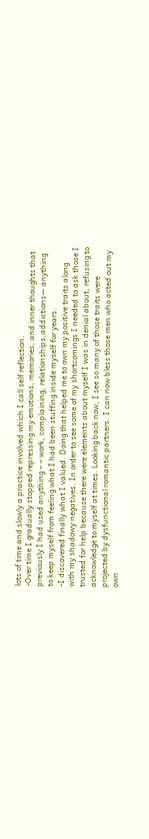lots of time and slowly a practice involved which I call self reflection.
-Over time I gradually stopped repressing my emotions, memories, and inner thoughts that previously I had used anything – – work, complaining, relationships,addictions— anything to keep myself from feeling what I had been stuffing inside myself for years.
-I discovered finally what I valued. Doing that helped me to own my positive traits along with my shadowy negatives. In order to see some of my shortcomings I needed to ask those I trusted for help because there were elements about myself I was in denial about, refusing to acknowledge to myself at times. Looking back now, I see so many of those traits were projected by dysfunctional romantic partners. I can now bless those men who acted out my own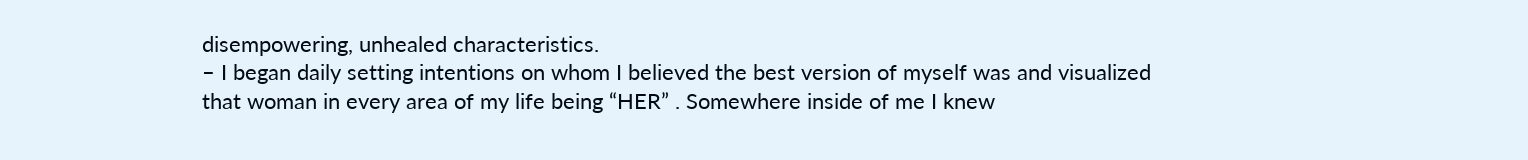disempowering, unhealed characteristics.
– I began daily setting intentions on whom I believed the best version of myself was and visualized that woman in every area of my life being “HER” . Somewhere inside of me I knew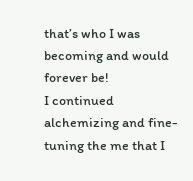that’s who I was becoming and would forever be!
I continued alchemizing and fine-tuning the me that I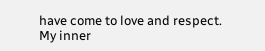have come to love and respect.
My inner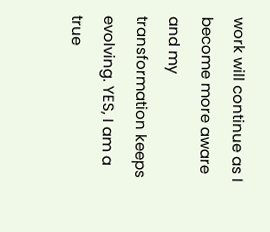work will continue as I become more aware and my transformation keeps evolving. YES, I am a true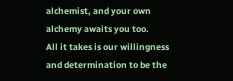alchemist, and your own alchemy awaits you too.
All it takes is our willingness and determination to be the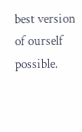best version of ourself possible.